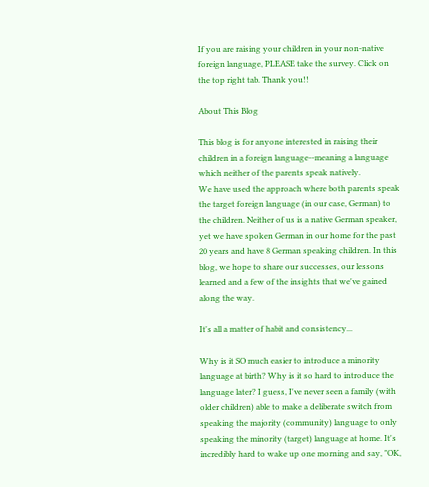If you are raising your children in your non-native foreign language, PLEASE take the survey. Click on the top right tab. Thank you!!

About This Blog

This blog is for anyone interested in raising their children in a foreign language--meaning a language which neither of the parents speak natively.
We have used the approach where both parents speak the target foreign language (in our case, German) to the children. Neither of us is a native German speaker, yet we have spoken German in our home for the past 20 years and have 8 German speaking children. In this blog, we hope to share our successes, our lessons learned and a few of the insights that we've gained along the way.

It's all a matter of habit and consistency...

Why is it SO much easier to introduce a minority language at birth? Why is it so hard to introduce the language later? I guess, I've never seen a family (with older children) able to make a deliberate switch from speaking the majority (community) language to only speaking the minority (target) language at home. It's incredibly hard to wake up one morning and say, "OK,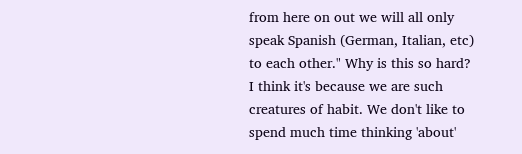from here on out we will all only speak Spanish (German, Italian, etc) to each other." Why is this so hard?
I think it's because we are such creatures of habit. We don't like to spend much time thinking 'about'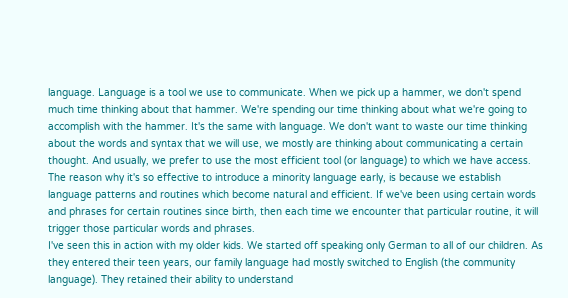language. Language is a tool we use to communicate. When we pick up a hammer, we don't spend much time thinking about that hammer. We're spending our time thinking about what we're going to accomplish with the hammer. It's the same with language. We don't want to waste our time thinking about the words and syntax that we will use, we mostly are thinking about communicating a certain thought. And usually, we prefer to use the most efficient tool (or language) to which we have access.
The reason why it's so effective to introduce a minority language early, is because we establish language patterns and routines which become natural and efficient. If we've been using certain words and phrases for certain routines since birth, then each time we encounter that particular routine, it will trigger those particular words and phrases.
I've seen this in action with my older kids. We started off speaking only German to all of our children. As they entered their teen years, our family language had mostly switched to English (the community language). They retained their ability to understand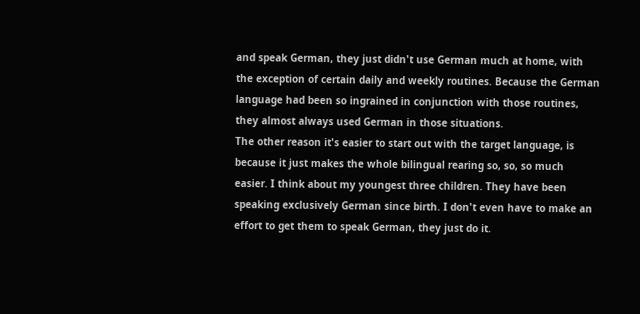and speak German, they just didn't use German much at home, with the exception of certain daily and weekly routines. Because the German language had been so ingrained in conjunction with those routines, they almost always used German in those situations.
The other reason it's easier to start out with the target language, is because it just makes the whole bilingual rearing so, so, so much easier. I think about my youngest three children. They have been speaking exclusively German since birth. I don't even have to make an effort to get them to speak German, they just do it.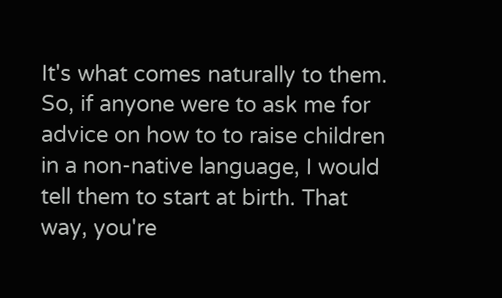It's what comes naturally to them.
So, if anyone were to ask me for advice on how to to raise children in a non-native language, I would tell them to start at birth. That way, you're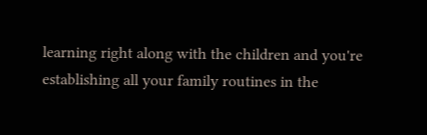learning right along with the children and you're establishing all your family routines in the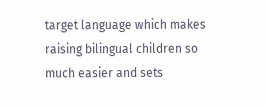target language which makes raising bilingual children so much easier and sets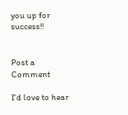you up for success!!


Post a Comment

I'd love to hear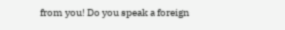from you! Do you speak a foreign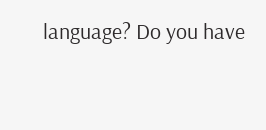language? Do you have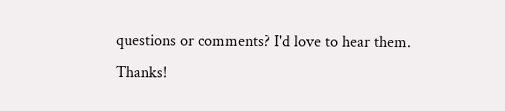questions or comments? I'd love to hear them. Thanks!